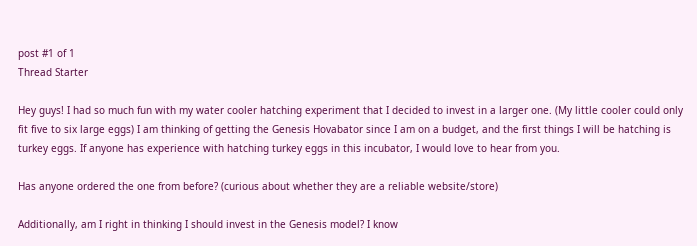post #1 of 1
Thread Starter

Hey guys! I had so much fun with my water cooler hatching experiment that I decided to invest in a larger one. (My little cooler could only fit five to six large eggs) I am thinking of getting the Genesis Hovabator since I am on a budget, and the first things I will be hatching is turkey eggs. If anyone has experience with hatching turkey eggs in this incubator, I would love to hear from you.

Has anyone ordered the one from before? (curious about whether they are a reliable website/store)

Additionally, am I right in thinking I should invest in the Genesis model? I know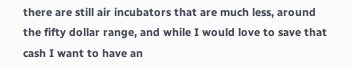there are still air incubators that are much less, around the fifty dollar range, and while I would love to save that cash I want to have an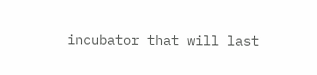incubator that will last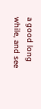a good long while, and see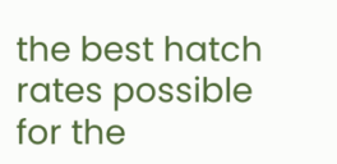the best hatch rates possible for the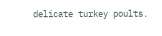delicate turkey poults.